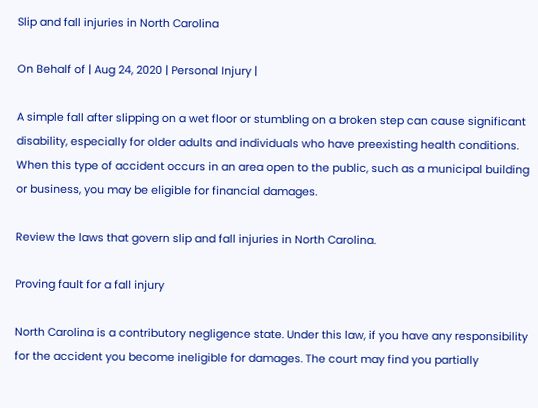Slip and fall injuries in North Carolina

On Behalf of | Aug 24, 2020 | Personal Injury |

A simple fall after slipping on a wet floor or stumbling on a broken step can cause significant disability, especially for older adults and individuals who have preexisting health conditions. When this type of accident occurs in an area open to the public, such as a municipal building or business, you may be eligible for financial damages.

Review the laws that govern slip and fall injuries in North Carolina.

Proving fault for a fall injury

North Carolina is a contributory negligence state. Under this law, if you have any responsibility for the accident you become ineligible for damages. The court may find you partially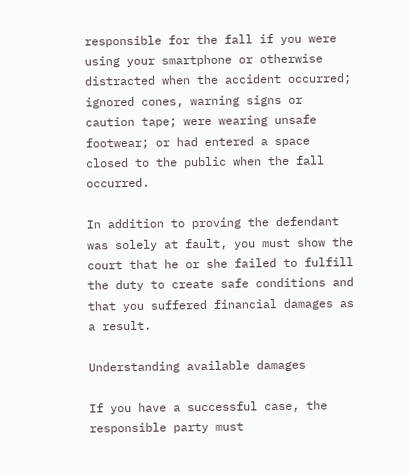responsible for the fall if you were using your smartphone or otherwise distracted when the accident occurred; ignored cones, warning signs or caution tape; were wearing unsafe footwear; or had entered a space closed to the public when the fall occurred.

In addition to proving the defendant was solely at fault, you must show the court that he or she failed to fulfill the duty to create safe conditions and that you suffered financial damages as a result.

Understanding available damages

If you have a successful case, the responsible party must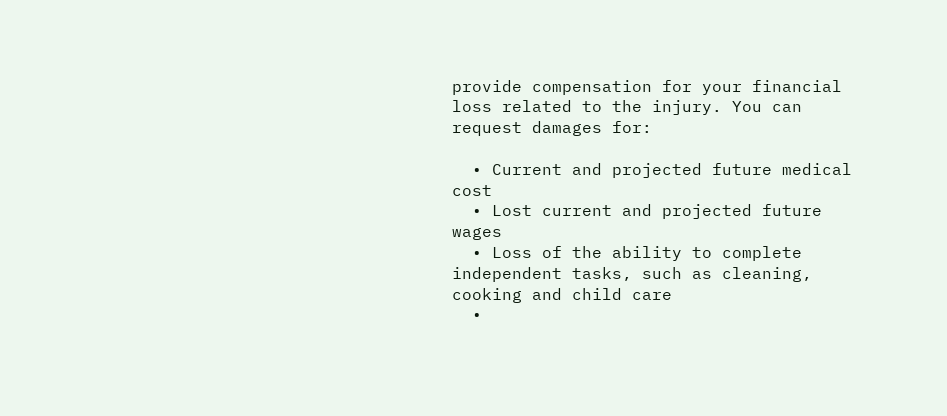provide compensation for your financial loss related to the injury. You can request damages for:

  • Current and projected future medical cost
  • Lost current and projected future wages
  • Loss of the ability to complete independent tasks, such as cleaning, cooking and child care
  •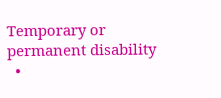Temporary or permanent disability
  •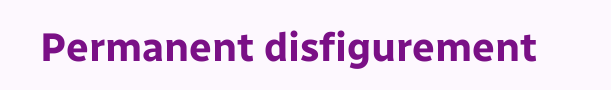Permanent disfigurement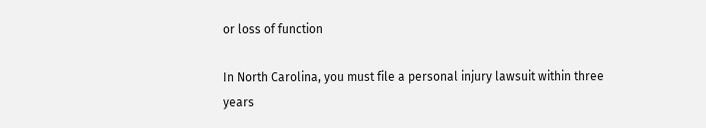or loss of function

In North Carolina, you must file a personal injury lawsuit within three years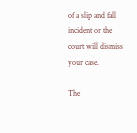of a slip and fall incident or the court will dismiss your case.

The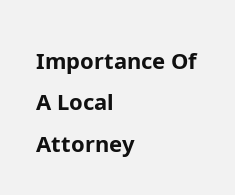Importance Of A Local Attorney